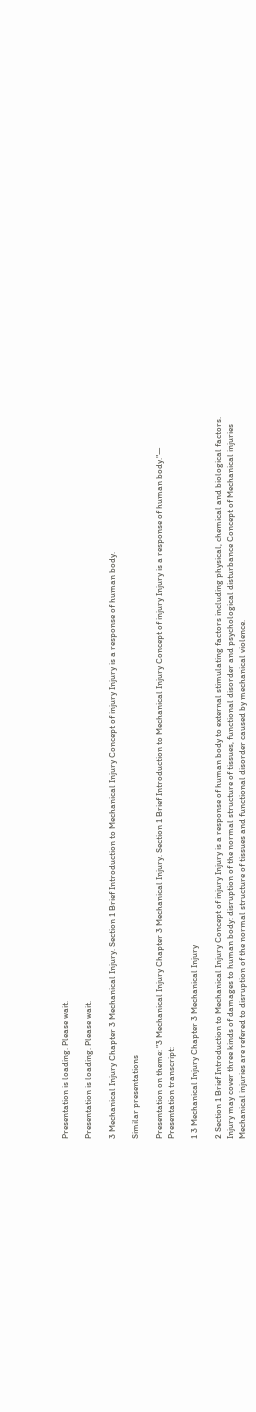Presentation is loading. Please wait.

Presentation is loading. Please wait.

3 Mechanical Injury Chapter 3 Mechanical Injury. Section 1 Brief Introduction to Mechanical Injury Concept of injury Injury is a response of human body.

Similar presentations

Presentation on theme: "3 Mechanical Injury Chapter 3 Mechanical Injury. Section 1 Brief Introduction to Mechanical Injury Concept of injury Injury is a response of human body."— Presentation transcript:

1 3 Mechanical Injury Chapter 3 Mechanical Injury

2 Section 1 Brief Introduction to Mechanical Injury Concept of injury Injury is a response of human body to external stimulating factors including physical, chemical and biological factors. Injury may cover three kinds of damages to human body: disruption of the normal structure of tissues, functional disorder and psychological disturbance Concept of Mechanical injuries Mechanical injuries are refered to disruption of the normal structure of tissues and functional disorder caused by mechanical violence.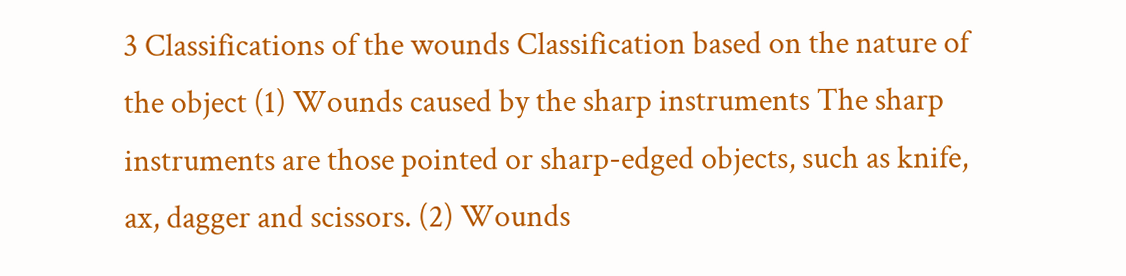3 Classifications of the wounds Classification based on the nature of the object (1) Wounds caused by the sharp instruments The sharp instruments are those pointed or sharp-edged objects, such as knife, ax, dagger and scissors. (2) Wounds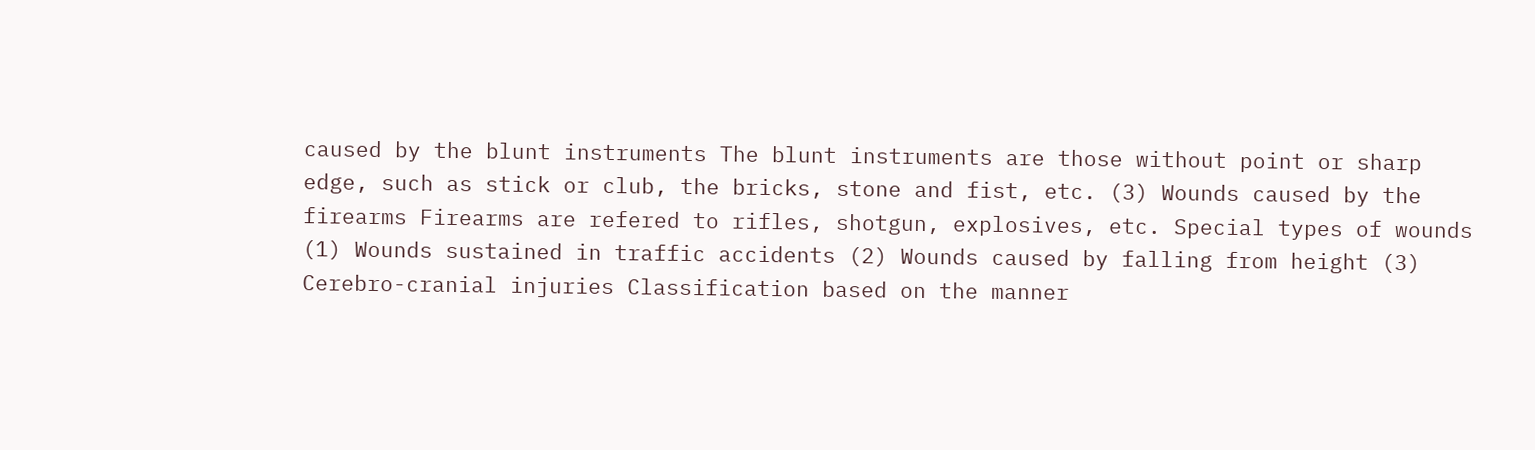caused by the blunt instruments The blunt instruments are those without point or sharp edge, such as stick or club, the bricks, stone and fist, etc. (3) Wounds caused by the firearms Firearms are refered to rifles, shotgun, explosives, etc. Special types of wounds (1) Wounds sustained in traffic accidents (2) Wounds caused by falling from height (3) Cerebro-cranial injuries Classification based on the manner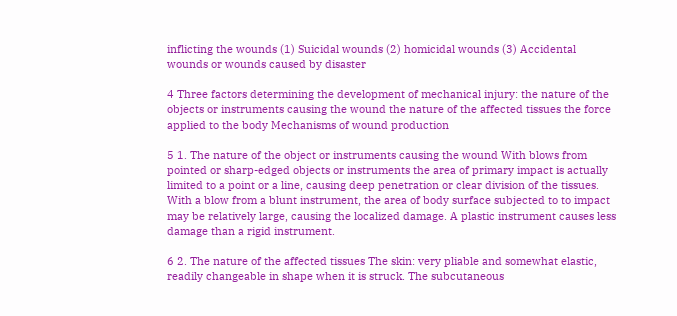inflicting the wounds (1) Suicidal wounds (2) homicidal wounds (3) Accidental wounds or wounds caused by disaster

4 Three factors determining the development of mechanical injury: the nature of the objects or instruments causing the wound the nature of the affected tissues the force applied to the body Mechanisms of wound production

5 1. The nature of the object or instruments causing the wound With blows from pointed or sharp-edged objects or instruments the area of primary impact is actually limited to a point or a line, causing deep penetration or clear division of the tissues. With a blow from a blunt instrument, the area of body surface subjected to to impact may be relatively large, causing the localized damage. A plastic instrument causes less damage than a rigid instrument.

6 2. The nature of the affected tissues The skin: very pliable and somewhat elastic, readily changeable in shape when it is struck. The subcutaneous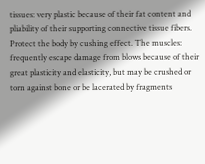tissues: very plastic because of their fat content and pliability of their supporting connective tissue fibers. Protect the body by cushing effect. The muscles: frequently escape damage from blows because of their great plasticity and elasticity, but may be crushed or torn against bone or be lacerated by fragments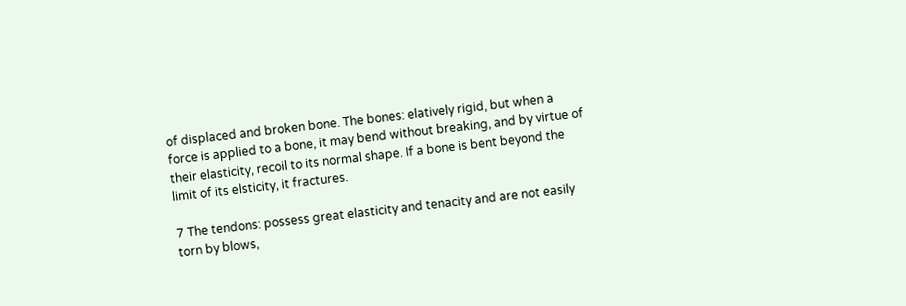of displaced and broken bone. The bones: elatively rigid, but when a force is applied to a bone, it may bend without breaking, and by virtue of their elasticity, recoil to its normal shape. If a bone is bent beyond the limit of its elsticity, it fractures.

7 The tendons: possess great elasticity and tenacity and are not easily torn by blows,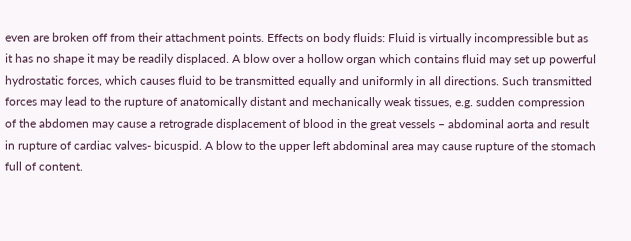even are broken off from their attachment points. Effects on body fluids: Fluid is virtually incompressible but as it has no shape it may be readily displaced. A blow over a hollow organ which contains fluid may set up powerful hydrostatic forces, which causes fluid to be transmitted equally and uniformly in all directions. Such transmitted forces may lead to the rupture of anatomically distant and mechanically weak tissues, e.g. sudden compression of the abdomen may cause a retrograde displacement of blood in the great vessels – abdominal aorta and result in rupture of cardiac valves- bicuspid. A blow to the upper left abdominal area may cause rupture of the stomach full of content.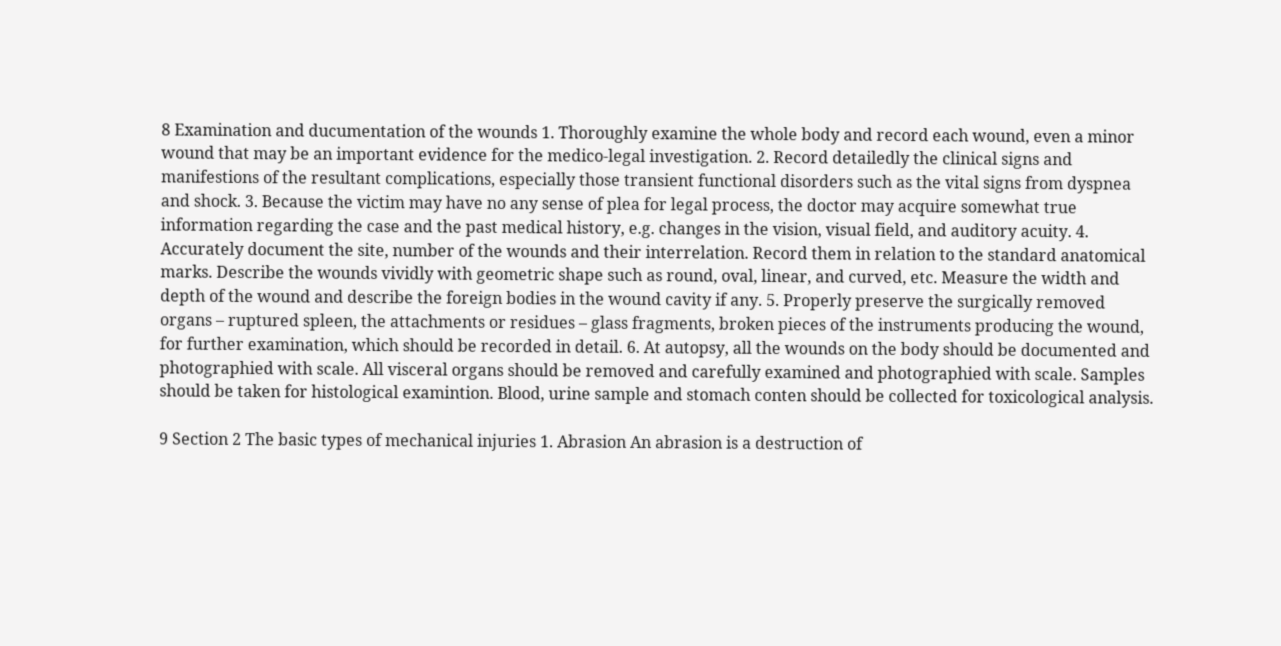8 Examination and ducumentation of the wounds 1. Thoroughly examine the whole body and record each wound, even a minor wound that may be an important evidence for the medico-legal investigation. 2. Record detailedly the clinical signs and manifestions of the resultant complications, especially those transient functional disorders such as the vital signs from dyspnea and shock. 3. Because the victim may have no any sense of plea for legal process, the doctor may acquire somewhat true information regarding the case and the past medical history, e.g. changes in the vision, visual field, and auditory acuity. 4. Accurately document the site, number of the wounds and their interrelation. Record them in relation to the standard anatomical marks. Describe the wounds vividly with geometric shape such as round, oval, linear, and curved, etc. Measure the width and depth of the wound and describe the foreign bodies in the wound cavity if any. 5. Properly preserve the surgically removed organs – ruptured spleen, the attachments or residues – glass fragments, broken pieces of the instruments producing the wound, for further examination, which should be recorded in detail. 6. At autopsy, all the wounds on the body should be documented and photographied with scale. All visceral organs should be removed and carefully examined and photographied with scale. Samples should be taken for histological examintion. Blood, urine sample and stomach conten should be collected for toxicological analysis.

9 Section 2 The basic types of mechanical injuries 1. Abrasion An abrasion is a destruction of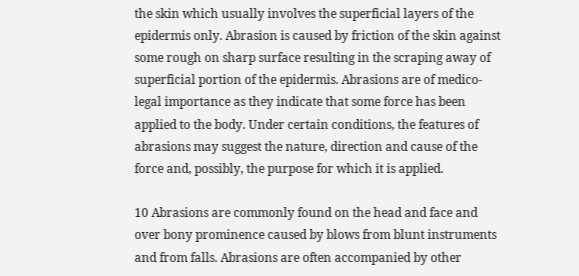the skin which usually involves the superficial layers of the epidermis only. Abrasion is caused by friction of the skin against some rough on sharp surface resulting in the scraping away of superficial portion of the epidermis. Abrasions are of medico-legal importance as they indicate that some force has been applied to the body. Under certain conditions, the features of abrasions may suggest the nature, direction and cause of the force and, possibly, the purpose for which it is applied.

10 Abrasions are commonly found on the head and face and over bony prominence caused by blows from blunt instruments and from falls. Abrasions are often accompanied by other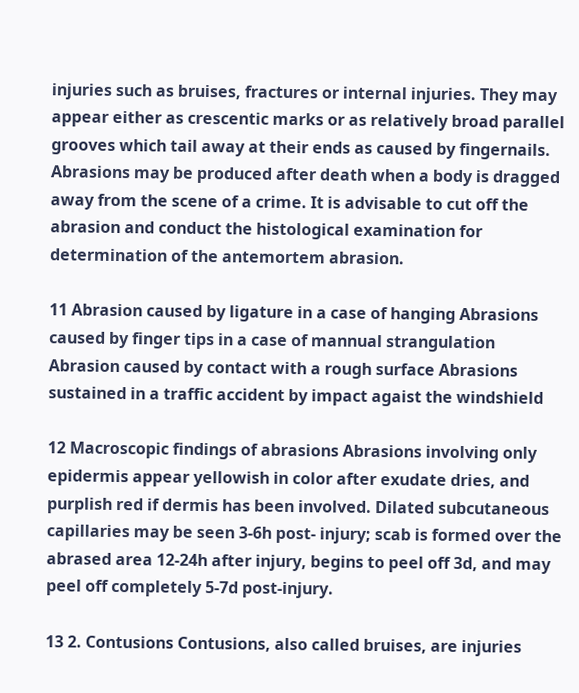injuries such as bruises, fractures or internal injuries. They may appear either as crescentic marks or as relatively broad parallel grooves which tail away at their ends as caused by fingernails. Abrasions may be produced after death when a body is dragged away from the scene of a crime. It is advisable to cut off the abrasion and conduct the histological examination for determination of the antemortem abrasion.

11 Abrasion caused by ligature in a case of hanging Abrasions caused by finger tips in a case of mannual strangulation Abrasion caused by contact with a rough surface Abrasions sustained in a traffic accident by impact agaist the windshield

12 Macroscopic findings of abrasions Abrasions involving only epidermis appear yellowish in color after exudate dries, and purplish red if dermis has been involved. Dilated subcutaneous capillaries may be seen 3-6h post- injury; scab is formed over the abrased area 12-24h after injury, begins to peel off 3d, and may peel off completely 5-7d post-injury.

13 2. Contusions Contusions, also called bruises, are injuries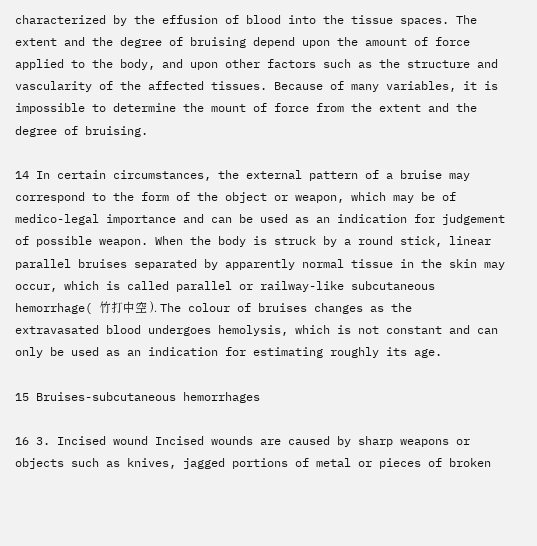characterized by the effusion of blood into the tissue spaces. The extent and the degree of bruising depend upon the amount of force applied to the body, and upon other factors such as the structure and vascularity of the affected tissues. Because of many variables, it is impossible to determine the mount of force from the extent and the degree of bruising.

14 In certain circumstances, the external pattern of a bruise may correspond to the form of the object or weapon, which may be of medico-legal importance and can be used as an indication for judgement of possible weapon. When the body is struck by a round stick, linear parallel bruises separated by apparently normal tissue in the skin may occur, which is called parallel or railway-like subcutaneous hemorrhage( 竹打中空 ). The colour of bruises changes as the extravasated blood undergoes hemolysis, which is not constant and can only be used as an indication for estimating roughly its age.

15 Bruises-subcutaneous hemorrhages

16 3. Incised wound Incised wounds are caused by sharp weapons or objects such as knives, jagged portions of metal or pieces of broken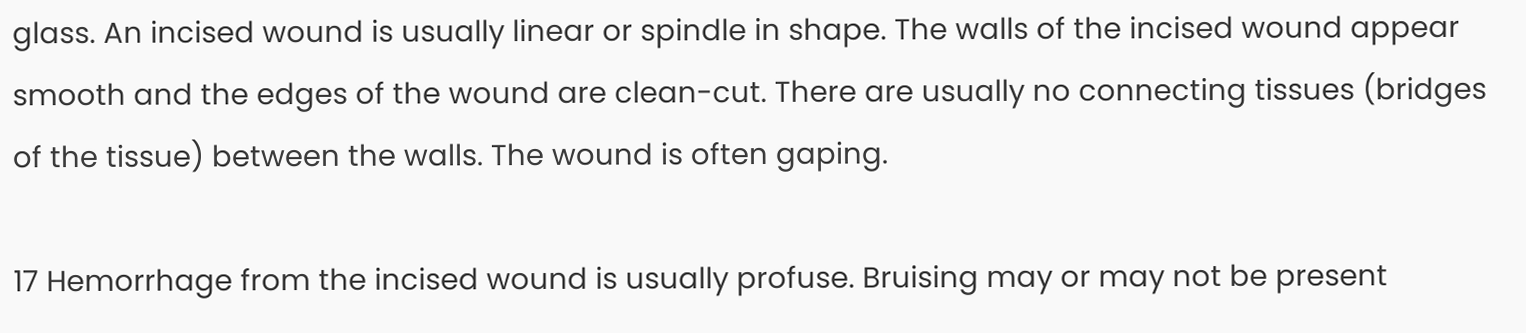glass. An incised wound is usually linear or spindle in shape. The walls of the incised wound appear smooth and the edges of the wound are clean-cut. There are usually no connecting tissues (bridges of the tissue) between the walls. The wound is often gaping.

17 Hemorrhage from the incised wound is usually profuse. Bruising may or may not be present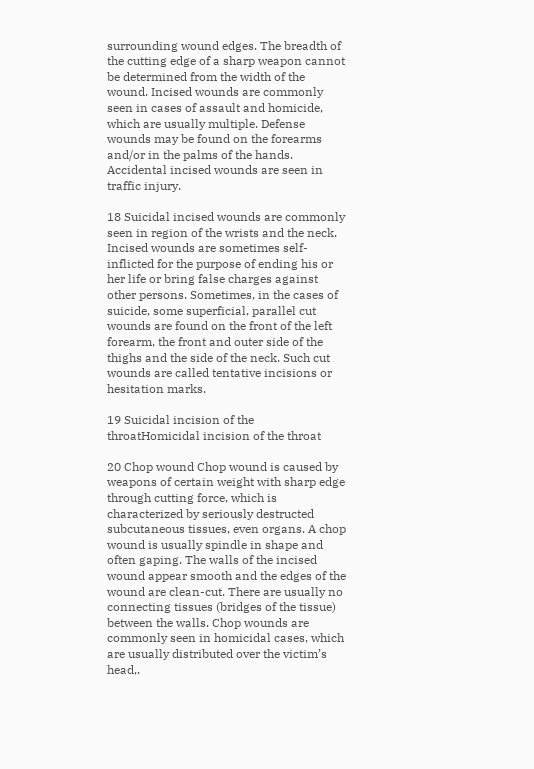surrounding wound edges. The breadth of the cutting edge of a sharp weapon cannot be determined from the width of the wound. Incised wounds are commonly seen in cases of assault and homicide, which are usually multiple. Defense wounds may be found on the forearms and/or in the palms of the hands. Accidental incised wounds are seen in traffic injury.

18 Suicidal incised wounds are commonly seen in region of the wrists and the neck. Incised wounds are sometimes self-inflicted for the purpose of ending his or her life or bring false charges against other persons. Sometimes, in the cases of suicide, some superficial, parallel cut wounds are found on the front of the left forearm, the front and outer side of the thighs and the side of the neck. Such cut wounds are called tentative incisions or hesitation marks.

19 Suicidal incision of the throatHomicidal incision of the throat

20 Chop wound Chop wound is caused by weapons of certain weight with sharp edge through cutting force, which is characterized by seriously destructed subcutaneous tissues, even organs. A chop wound is usually spindle in shape and often gaping. The walls of the incised wound appear smooth and the edges of the wound are clean-cut. There are usually no connecting tissues (bridges of the tissue) between the walls. Chop wounds are commonly seen in homicidal cases, which are usually distributed over the victim’s head,.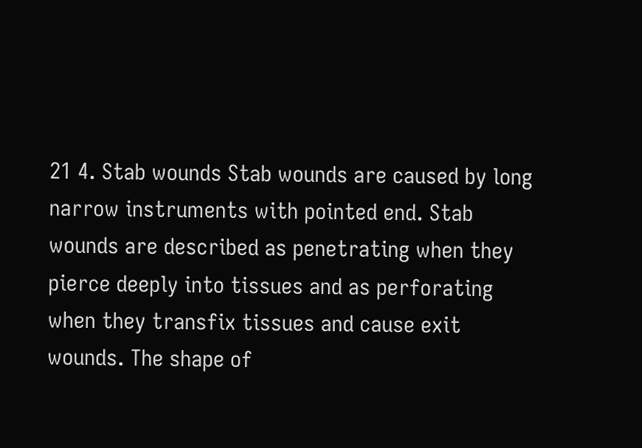21 4. Stab wounds Stab wounds are caused by long narrow instruments with pointed end. Stab wounds are described as penetrating when they pierce deeply into tissues and as perforating when they transfix tissues and cause exit wounds. The shape of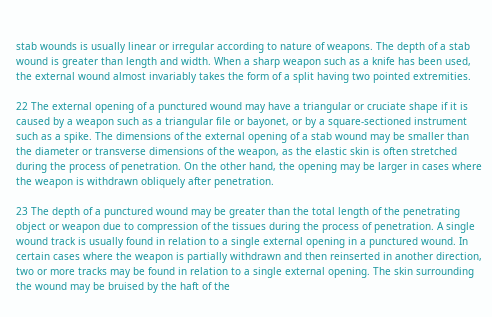stab wounds is usually linear or irregular according to nature of weapons. The depth of a stab wound is greater than length and width. When a sharp weapon such as a knife has been used, the external wound almost invariably takes the form of a split having two pointed extremities.

22 The external opening of a punctured wound may have a triangular or cruciate shape if it is caused by a weapon such as a triangular file or bayonet, or by a square-sectioned instrument such as a spike. The dimensions of the external opening of a stab wound may be smaller than the diameter or transverse dimensions of the weapon, as the elastic skin is often stretched during the process of penetration. On the other hand, the opening may be larger in cases where the weapon is withdrawn obliquely after penetration.

23 The depth of a punctured wound may be greater than the total length of the penetrating object or weapon due to compression of the tissues during the process of penetration. A single wound track is usually found in relation to a single external opening in a punctured wound. In certain cases where the weapon is partially withdrawn and then reinserted in another direction, two or more tracks may be found in relation to a single external opening. The skin surrounding the wound may be bruised by the haft of the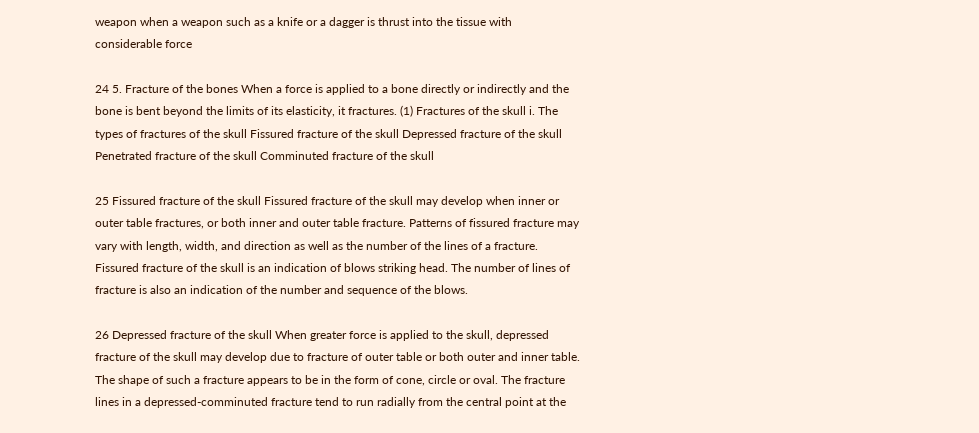weapon when a weapon such as a knife or a dagger is thrust into the tissue with considerable force

24 5. Fracture of the bones When a force is applied to a bone directly or indirectly and the bone is bent beyond the limits of its elasticity, it fractures. (1) Fractures of the skull i. The types of fractures of the skull Fissured fracture of the skull Depressed fracture of the skull Penetrated fracture of the skull Comminuted fracture of the skull

25 Fissured fracture of the skull Fissured fracture of the skull may develop when inner or outer table fractures, or both inner and outer table fracture. Patterns of fissured fracture may vary with length, width, and direction as well as the number of the lines of a fracture. Fissured fracture of the skull is an indication of blows striking head. The number of lines of fracture is also an indication of the number and sequence of the blows.

26 Depressed fracture of the skull When greater force is applied to the skull, depressed fracture of the skull may develop due to fracture of outer table or both outer and inner table. The shape of such a fracture appears to be in the form of cone, circle or oval. The fracture lines in a depressed-comminuted fracture tend to run radially from the central point at the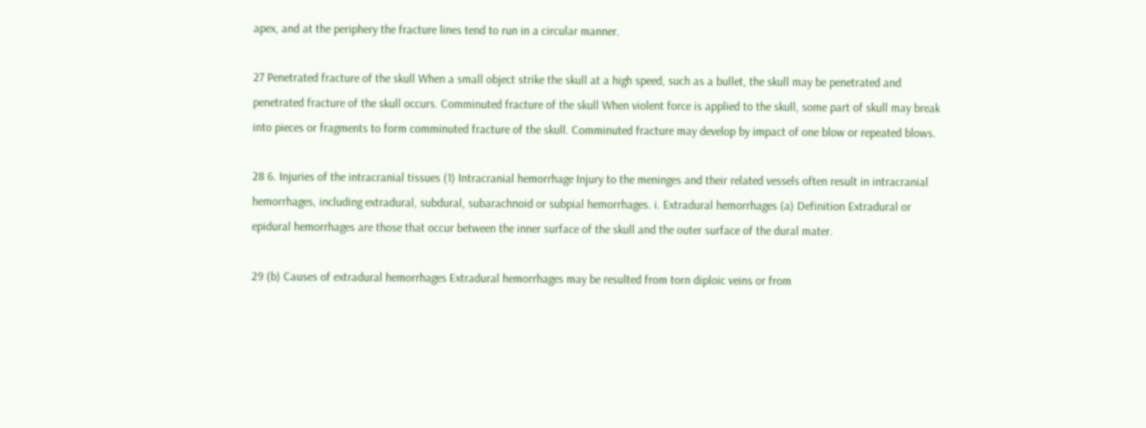apex, and at the periphery the fracture lines tend to run in a circular manner.

27 Penetrated fracture of the skull When a small object strike the skull at a high speed, such as a bullet, the skull may be penetrated and penetrated fracture of the skull occurs. Comminuted fracture of the skull When violent force is applied to the skull, some part of skull may break into pieces or fragments to form comminuted fracture of the skull. Comminuted fracture may develop by impact of one blow or repeated blows.

28 6. Injuries of the intracranial tissues (1) Intracranial hemorrhage Injury to the meninges and their related vessels often result in intracranial hemorrhages, including extradural, subdural, subarachnoid or subpial hemorrhages. i. Extradural hemorrhages (a) Definition Extradural or epidural hemorrhages are those that occur between the inner surface of the skull and the outer surface of the dural mater.

29 (b) Causes of extradural hemorrhages Extradural hemorrhages may be resulted from torn diploic veins or from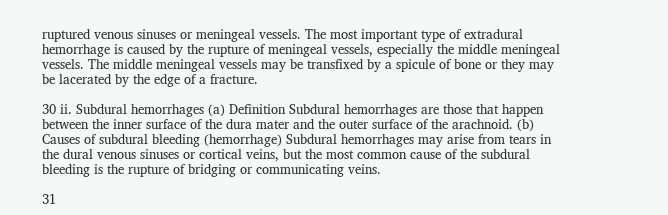ruptured venous sinuses or meningeal vessels. The most important type of extradural hemorrhage is caused by the rupture of meningeal vessels, especially the middle meningeal vessels. The middle meningeal vessels may be transfixed by a spicule of bone or they may be lacerated by the edge of a fracture.

30 ii. Subdural hemorrhages (a) Definition Subdural hemorrhages are those that happen between the inner surface of the dura mater and the outer surface of the arachnoid. (b) Causes of subdural bleeding (hemorrhage) Subdural hemorrhages may arise from tears in the dural venous sinuses or cortical veins, but the most common cause of the subdural bleeding is the rupture of bridging or communicating veins.

31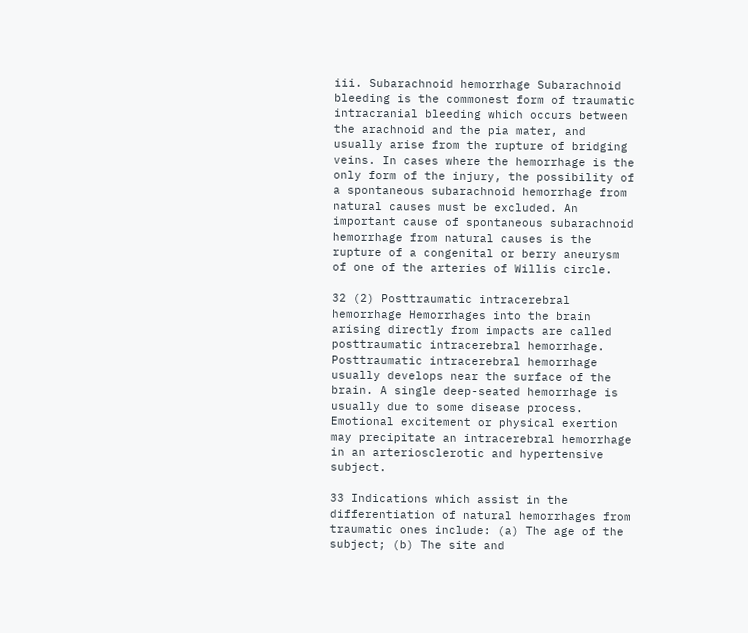iii. Subarachnoid hemorrhage Subarachnoid bleeding is the commonest form of traumatic intracranial bleeding which occurs between the arachnoid and the pia mater, and usually arise from the rupture of bridging veins. In cases where the hemorrhage is the only form of the injury, the possibility of a spontaneous subarachnoid hemorrhage from natural causes must be excluded. An important cause of spontaneous subarachnoid hemorrhage from natural causes is the rupture of a congenital or berry aneurysm of one of the arteries of Willis circle.

32 (2) Posttraumatic intracerebral hemorrhage Hemorrhages into the brain arising directly from impacts are called posttraumatic intracerebral hemorrhage. Posttraumatic intracerebral hemorrhage usually develops near the surface of the brain. A single deep-seated hemorrhage is usually due to some disease process. Emotional excitement or physical exertion may precipitate an intracerebral hemorrhage in an arteriosclerotic and hypertensive subject.

33 Indications which assist in the differentiation of natural hemorrhages from traumatic ones include: (a) The age of the subject; (b) The site and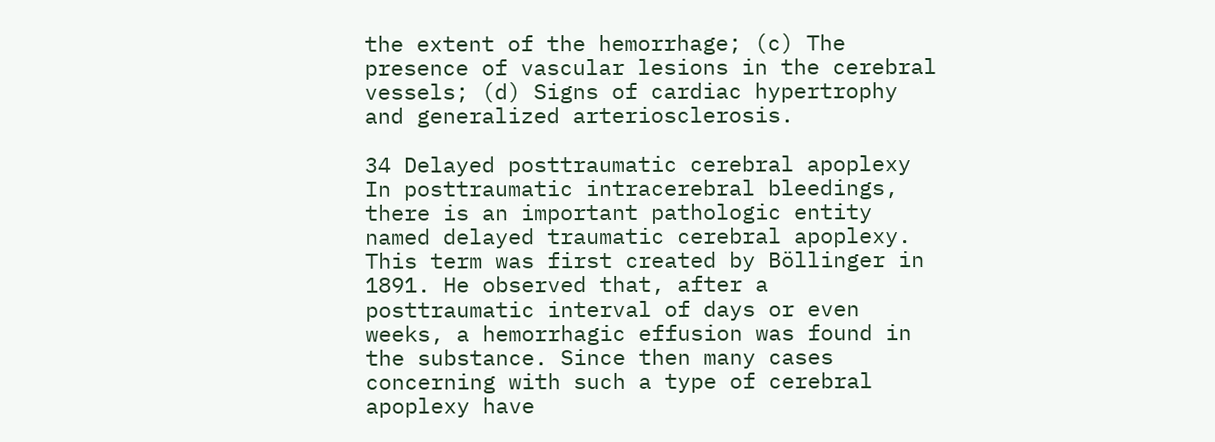the extent of the hemorrhage; (c) The presence of vascular lesions in the cerebral vessels; (d) Signs of cardiac hypertrophy and generalized arteriosclerosis.

34 Delayed posttraumatic cerebral apoplexy In posttraumatic intracerebral bleedings, there is an important pathologic entity named delayed traumatic cerebral apoplexy. This term was first created by Böllinger in 1891. He observed that, after a posttraumatic interval of days or even weeks, a hemorrhagic effusion was found in the substance. Since then many cases concerning with such a type of cerebral apoplexy have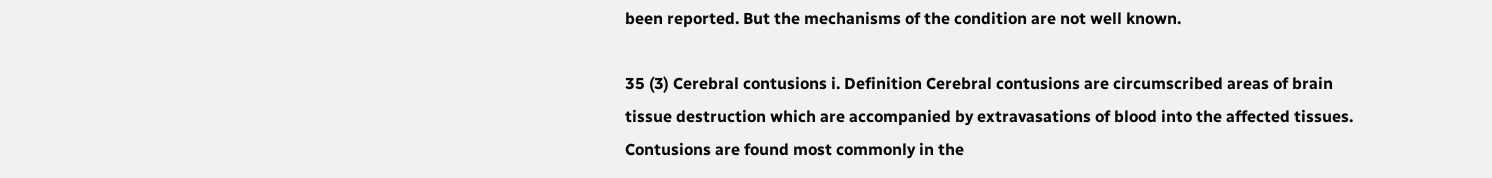been reported. But the mechanisms of the condition are not well known.

35 (3) Cerebral contusions i. Definition Cerebral contusions are circumscribed areas of brain tissue destruction which are accompanied by extravasations of blood into the affected tissues. Contusions are found most commonly in the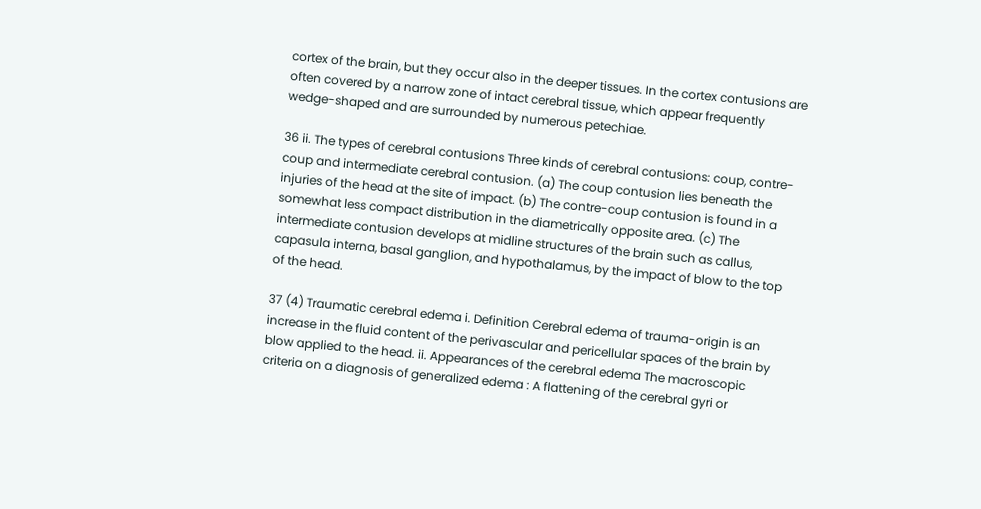cortex of the brain, but they occur also in the deeper tissues. In the cortex contusions are often covered by a narrow zone of intact cerebral tissue, which appear frequently wedge-shaped and are surrounded by numerous petechiae.

36 ii. The types of cerebral contusions Three kinds of cerebral contusions: coup, contre- coup and intermediate cerebral contusion. (a) The coup contusion lies beneath the injuries of the head at the site of impact. (b) The contre-coup contusion is found in a somewhat less compact distribution in the diametrically opposite area. (c) The intermediate contusion develops at midline structures of the brain such as callus, capasula interna, basal ganglion, and hypothalamus, by the impact of blow to the top of the head.

37 (4) Traumatic cerebral edema i. Definition Cerebral edema of trauma-origin is an increase in the fluid content of the perivascular and pericellular spaces of the brain by blow applied to the head. ii. Appearances of the cerebral edema The macroscopic criteria on a diagnosis of generalized edema : A flattening of the cerebral gyri or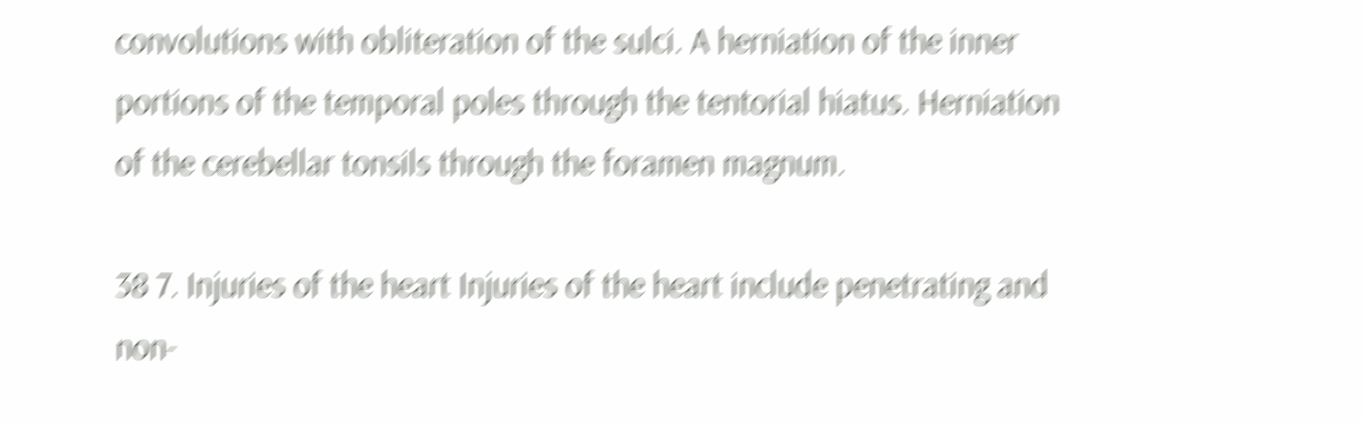convolutions with obliteration of the sulci. A herniation of the inner portions of the temporal poles through the tentorial hiatus. Herniation of the cerebellar tonsils through the foramen magnum.

38 7. Injuries of the heart Injuries of the heart include penetrating and non-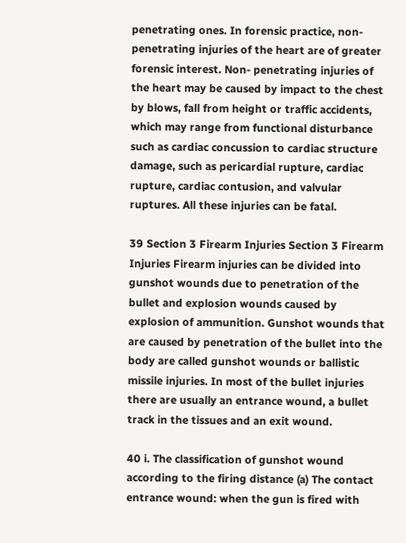penetrating ones. In forensic practice, non- penetrating injuries of the heart are of greater forensic interest. Non- penetrating injuries of the heart may be caused by impact to the chest by blows, fall from height or traffic accidents, which may range from functional disturbance such as cardiac concussion to cardiac structure damage, such as pericardial rupture, cardiac rupture, cardiac contusion, and valvular ruptures. All these injuries can be fatal.

39 Section 3 Firearm Injuries Section 3 Firearm Injuries Firearm injuries can be divided into gunshot wounds due to penetration of the bullet and explosion wounds caused by explosion of ammunition. Gunshot wounds that are caused by penetration of the bullet into the body are called gunshot wounds or ballistic missile injuries. In most of the bullet injuries there are usually an entrance wound, a bullet track in the tissues and an exit wound.

40 i. The classification of gunshot wound according to the firing distance (a) The contact entrance wound: when the gun is fired with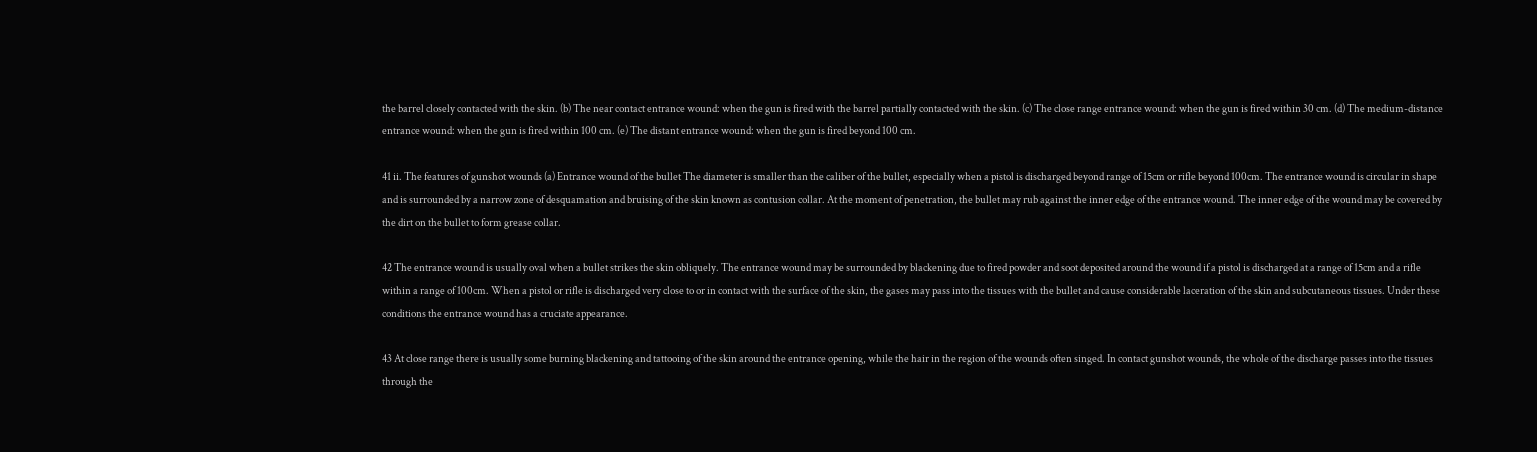the barrel closely contacted with the skin. (b) The near contact entrance wound: when the gun is fired with the barrel partially contacted with the skin. (c) The close range entrance wound: when the gun is fired within 30 cm. (d) The medium-distance entrance wound: when the gun is fired within 100 cm. (e) The distant entrance wound: when the gun is fired beyond 100 cm.

41 ii. The features of gunshot wounds (a) Entrance wound of the bullet The diameter is smaller than the caliber of the bullet, especially when a pistol is discharged beyond range of 15cm or rifle beyond 100cm. The entrance wound is circular in shape and is surrounded by a narrow zone of desquamation and bruising of the skin known as contusion collar. At the moment of penetration, the bullet may rub against the inner edge of the entrance wound. The inner edge of the wound may be covered by the dirt on the bullet to form grease collar.

42 The entrance wound is usually oval when a bullet strikes the skin obliquely. The entrance wound may be surrounded by blackening due to fired powder and soot deposited around the wound if a pistol is discharged at a range of 15cm and a rifle within a range of 100cm. When a pistol or rifle is discharged very close to or in contact with the surface of the skin, the gases may pass into the tissues with the bullet and cause considerable laceration of the skin and subcutaneous tissues. Under these conditions the entrance wound has a cruciate appearance.

43 At close range there is usually some burning blackening and tattooing of the skin around the entrance opening, while the hair in the region of the wounds often singed. In contact gunshot wounds, the whole of the discharge passes into the tissues through the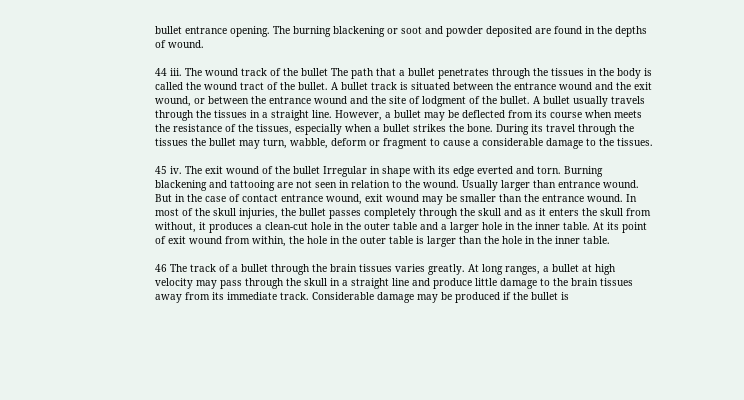bullet entrance opening. The burning blackening or soot and powder deposited are found in the depths of wound.

44 iii. The wound track of the bullet The path that a bullet penetrates through the tissues in the body is called the wound tract of the bullet. A bullet track is situated between the entrance wound and the exit wound, or between the entrance wound and the site of lodgment of the bullet. A bullet usually travels through the tissues in a straight line. However, a bullet may be deflected from its course when meets the resistance of the tissues, especially when a bullet strikes the bone. During its travel through the tissues the bullet may turn, wabble, deform or fragment to cause a considerable damage to the tissues.

45 iv. The exit wound of the bullet Irregular in shape with its edge everted and torn. Burning blackening and tattooing are not seen in relation to the wound. Usually larger than entrance wound. But in the case of contact entrance wound, exit wound may be smaller than the entrance wound. In most of the skull injuries, the bullet passes completely through the skull and as it enters the skull from without, it produces a clean-cut hole in the outer table and a larger hole in the inner table. At its point of exit wound from within, the hole in the outer table is larger than the hole in the inner table.

46 The track of a bullet through the brain tissues varies greatly. At long ranges, a bullet at high velocity may pass through the skull in a straight line and produce little damage to the brain tissues away from its immediate track. Considerable damage may be produced if the bullet is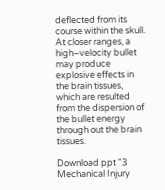deflected from its course within the skull. At closer ranges, a high–velocity bullet may produce explosive effects in the brain tissues, which are resulted from the dispersion of the bullet energy through out the brain tissues.

Download ppt "3 Mechanical Injury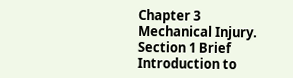Chapter 3 Mechanical Injury. Section 1 Brief Introduction to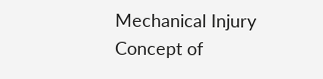Mechanical Injury Concept of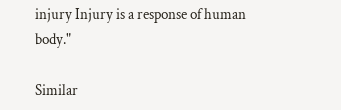injury Injury is a response of human body."

Similar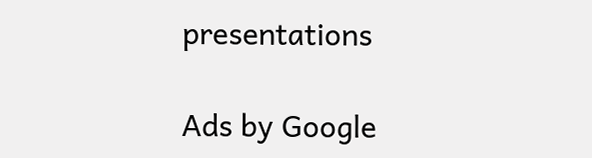presentations

Ads by Google